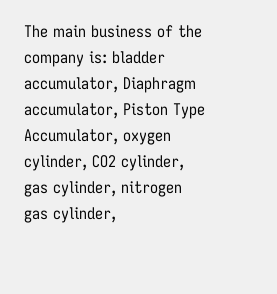The main business of the company is: bladder accumulator, Diaphragm accumulator, Piston Type Accumulator, oxygen cylinder, CO2 cylinder, gas cylinder, nitrogen gas cylinder,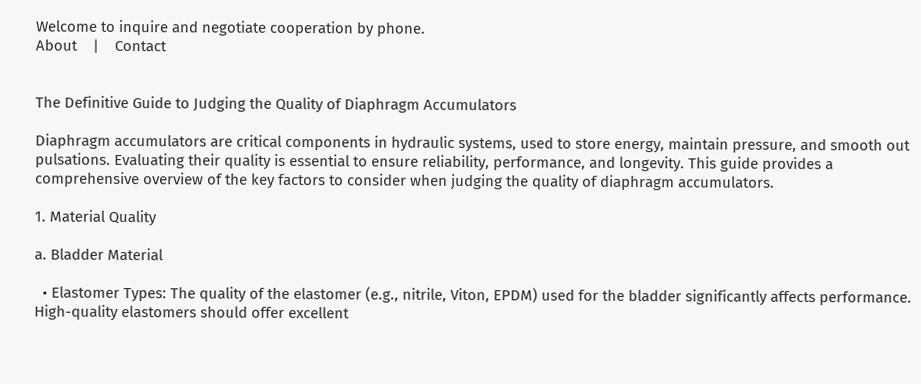Welcome to inquire and negotiate cooperation by phone.
About    |    Contact


The Definitive Guide to Judging the Quality of Diaphragm Accumulators

Diaphragm accumulators are critical components in hydraulic systems, used to store energy, maintain pressure, and smooth out pulsations. Evaluating their quality is essential to ensure reliability, performance, and longevity. This guide provides a comprehensive overview of the key factors to consider when judging the quality of diaphragm accumulators.

1. Material Quality

a. Bladder Material

  • Elastomer Types: The quality of the elastomer (e.g., nitrile, Viton, EPDM) used for the bladder significantly affects performance. High-quality elastomers should offer excellent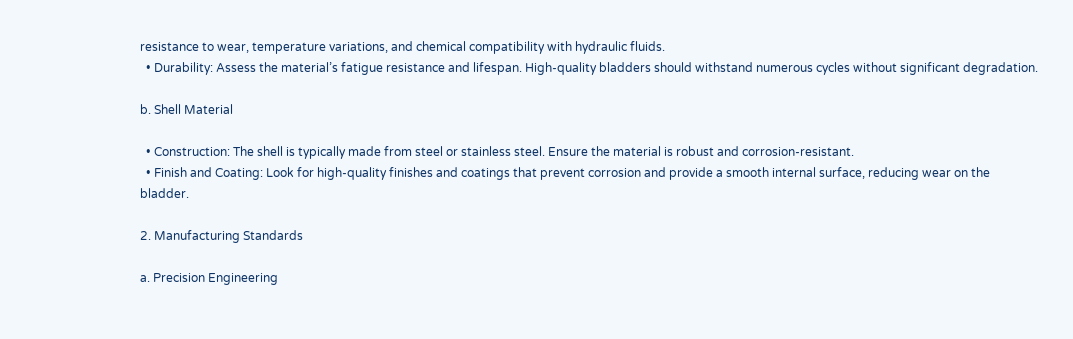resistance to wear, temperature variations, and chemical compatibility with hydraulic fluids.
  • Durability: Assess the material’s fatigue resistance and lifespan. High-quality bladders should withstand numerous cycles without significant degradation.

b. Shell Material

  • Construction: The shell is typically made from steel or stainless steel. Ensure the material is robust and corrosion-resistant.
  • Finish and Coating: Look for high-quality finishes and coatings that prevent corrosion and provide a smooth internal surface, reducing wear on the bladder.

2. Manufacturing Standards

a. Precision Engineering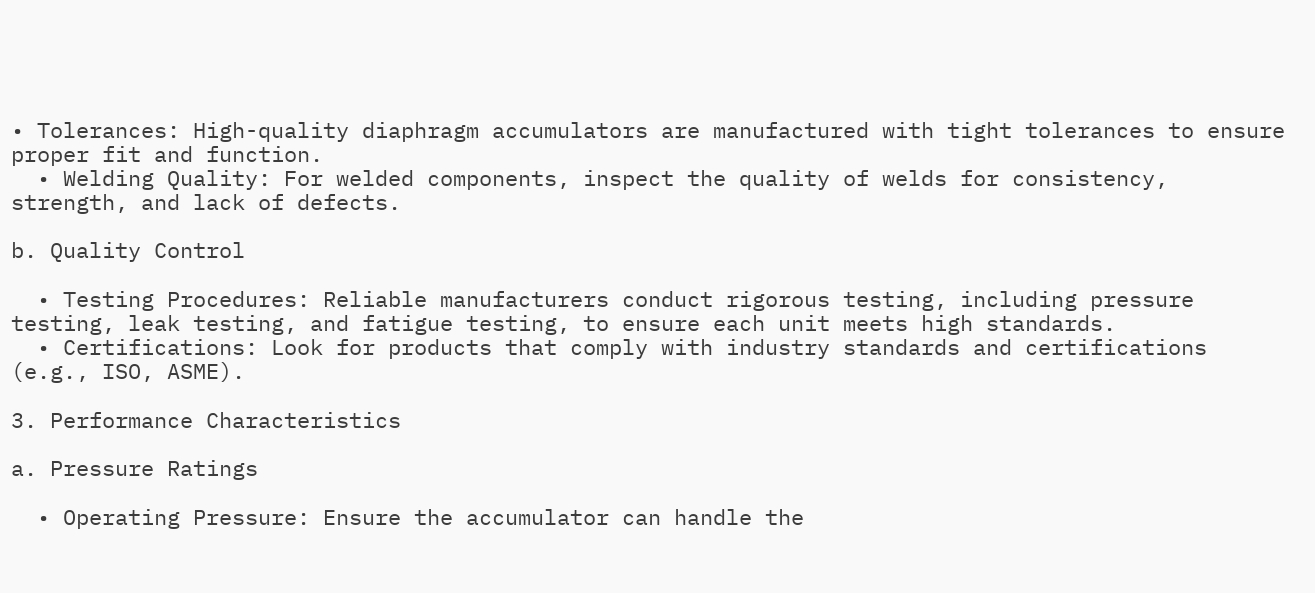• Tolerances: High-quality diaphragm accumulators are manufactured with tight tolerances to ensure proper fit and function.
  • Welding Quality: For welded components, inspect the quality of welds for consistency, strength, and lack of defects.

b. Quality Control

  • Testing Procedures: Reliable manufacturers conduct rigorous testing, including pressure testing, leak testing, and fatigue testing, to ensure each unit meets high standards.
  • Certifications: Look for products that comply with industry standards and certifications (e.g., ISO, ASME).

3. Performance Characteristics

a. Pressure Ratings

  • Operating Pressure: Ensure the accumulator can handle the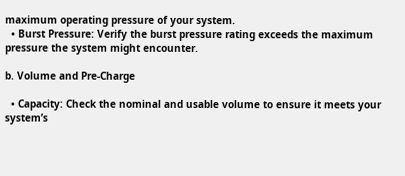maximum operating pressure of your system.
  • Burst Pressure: Verify the burst pressure rating exceeds the maximum pressure the system might encounter.

b. Volume and Pre-Charge

  • Capacity: Check the nominal and usable volume to ensure it meets your system’s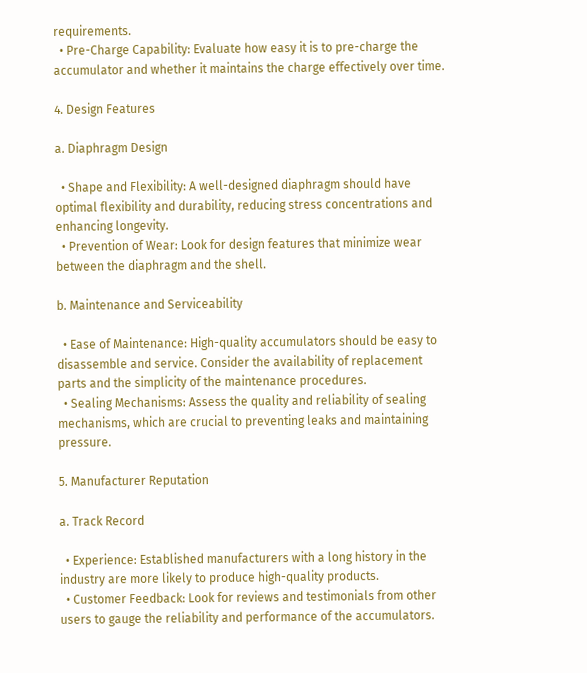requirements.
  • Pre-Charge Capability: Evaluate how easy it is to pre-charge the accumulator and whether it maintains the charge effectively over time.

4. Design Features

a. Diaphragm Design

  • Shape and Flexibility: A well-designed diaphragm should have optimal flexibility and durability, reducing stress concentrations and enhancing longevity.
  • Prevention of Wear: Look for design features that minimize wear between the diaphragm and the shell.

b. Maintenance and Serviceability

  • Ease of Maintenance: High-quality accumulators should be easy to disassemble and service. Consider the availability of replacement parts and the simplicity of the maintenance procedures.
  • Sealing Mechanisms: Assess the quality and reliability of sealing mechanisms, which are crucial to preventing leaks and maintaining pressure.

5. Manufacturer Reputation

a. Track Record

  • Experience: Established manufacturers with a long history in the industry are more likely to produce high-quality products.
  • Customer Feedback: Look for reviews and testimonials from other users to gauge the reliability and performance of the accumulators.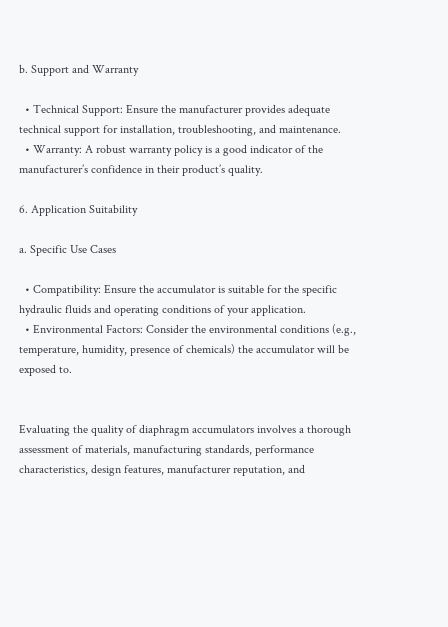b. Support and Warranty

  • Technical Support: Ensure the manufacturer provides adequate technical support for installation, troubleshooting, and maintenance.
  • Warranty: A robust warranty policy is a good indicator of the manufacturer’s confidence in their product’s quality.

6. Application Suitability

a. Specific Use Cases

  • Compatibility: Ensure the accumulator is suitable for the specific hydraulic fluids and operating conditions of your application.
  • Environmental Factors: Consider the environmental conditions (e.g., temperature, humidity, presence of chemicals) the accumulator will be exposed to.


Evaluating the quality of diaphragm accumulators involves a thorough assessment of materials, manufacturing standards, performance characteristics, design features, manufacturer reputation, and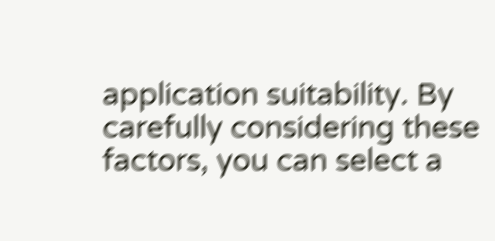application suitability. By carefully considering these factors, you can select a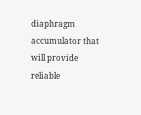diaphragm accumulator that will provide reliable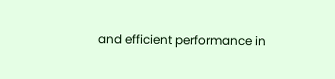and efficient performance in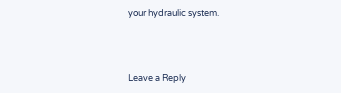your hydraulic system.



Leave a Reply